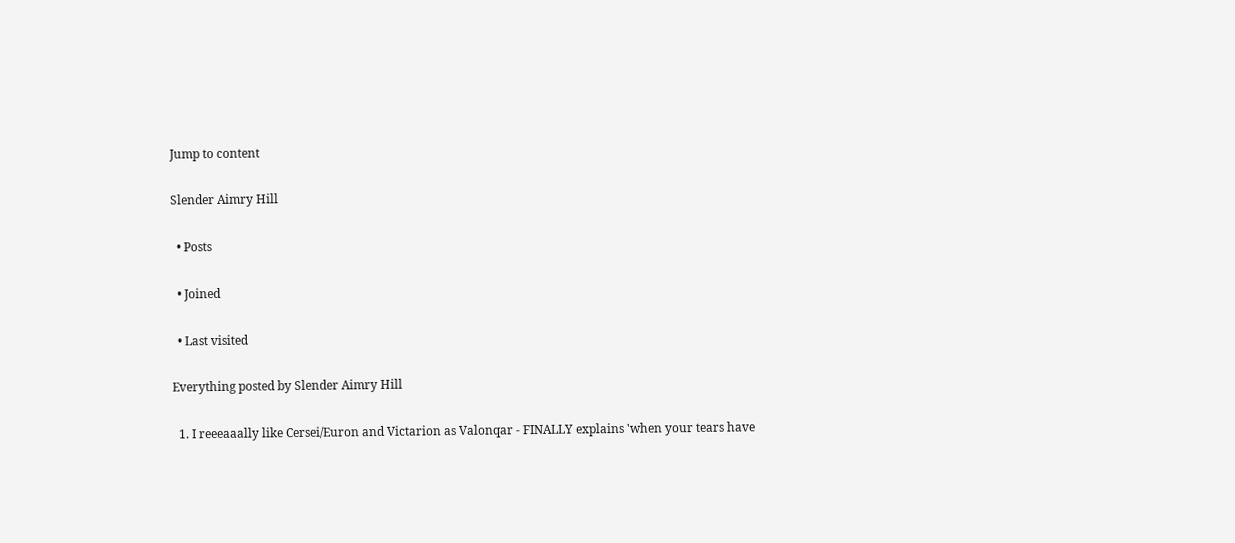Jump to content

Slender Aimry Hill

  • Posts

  • Joined

  • Last visited

Everything posted by Slender Aimry Hill

  1. I reeeaaally like Cersei/Euron and Victarion as Valonqar - FINALLY explains 'when your tears have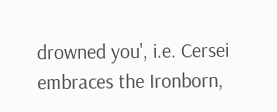drowned you', i.e. Cersei embraces the Ironborn,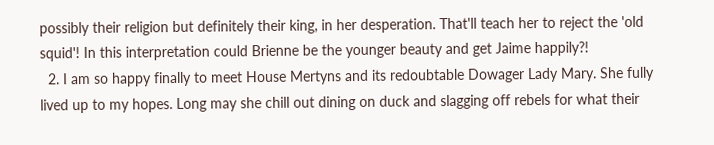possibly their religion but definitely their king, in her desperation. That'll teach her to reject the 'old squid'! In this interpretation could Brienne be the younger beauty and get Jaime happily?!
  2. I am so happy finally to meet House Mertyns and its redoubtable Dowager Lady Mary. She fully lived up to my hopes. Long may she chill out dining on duck and slagging off rebels for what their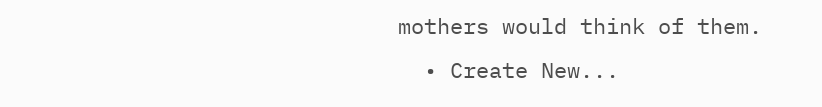mothers would think of them.
  • Create New...